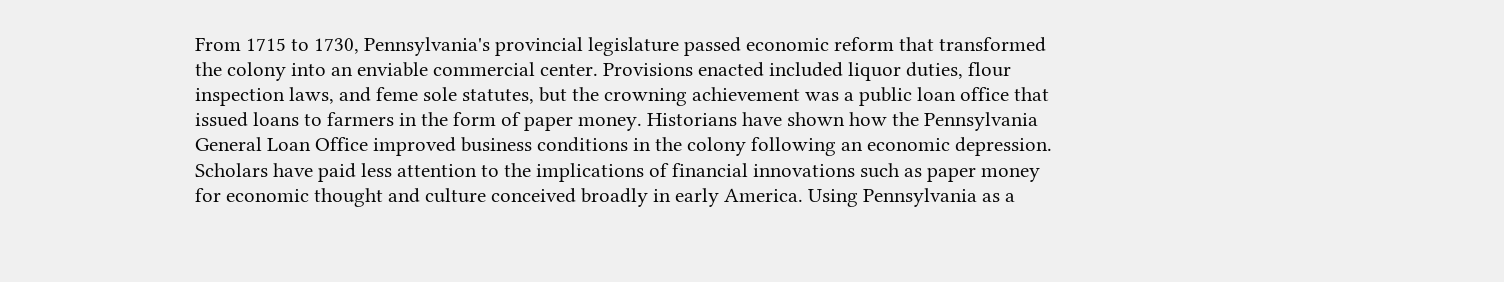From 1715 to 1730, Pennsylvania's provincial legislature passed economic reform that transformed the colony into an enviable commercial center. Provisions enacted included liquor duties, flour inspection laws, and feme sole statutes, but the crowning achievement was a public loan office that issued loans to farmers in the form of paper money. Historians have shown how the Pennsylvania General Loan Office improved business conditions in the colony following an economic depression. Scholars have paid less attention to the implications of financial innovations such as paper money for economic thought and culture conceived broadly in early America. Using Pennsylvania as a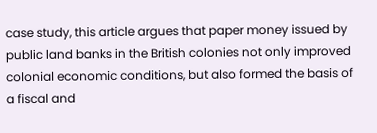case study, this article argues that paper money issued by public land banks in the British colonies not only improved colonial economic conditions, but also formed the basis of a fiscal and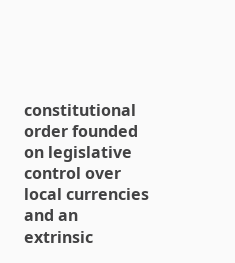constitutional order founded on legislative control over local currencies and an extrinsic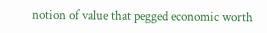notion of value that pegged economic worth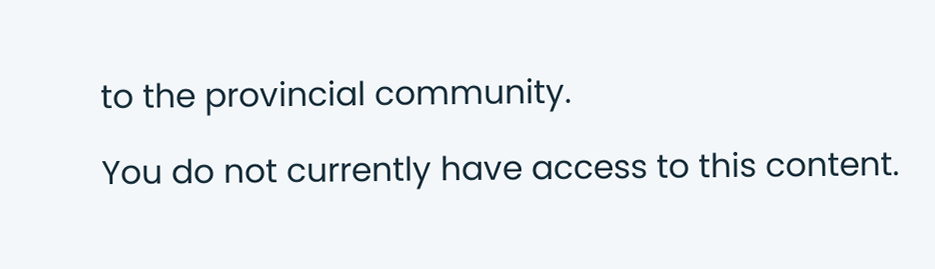to the provincial community.

You do not currently have access to this content.